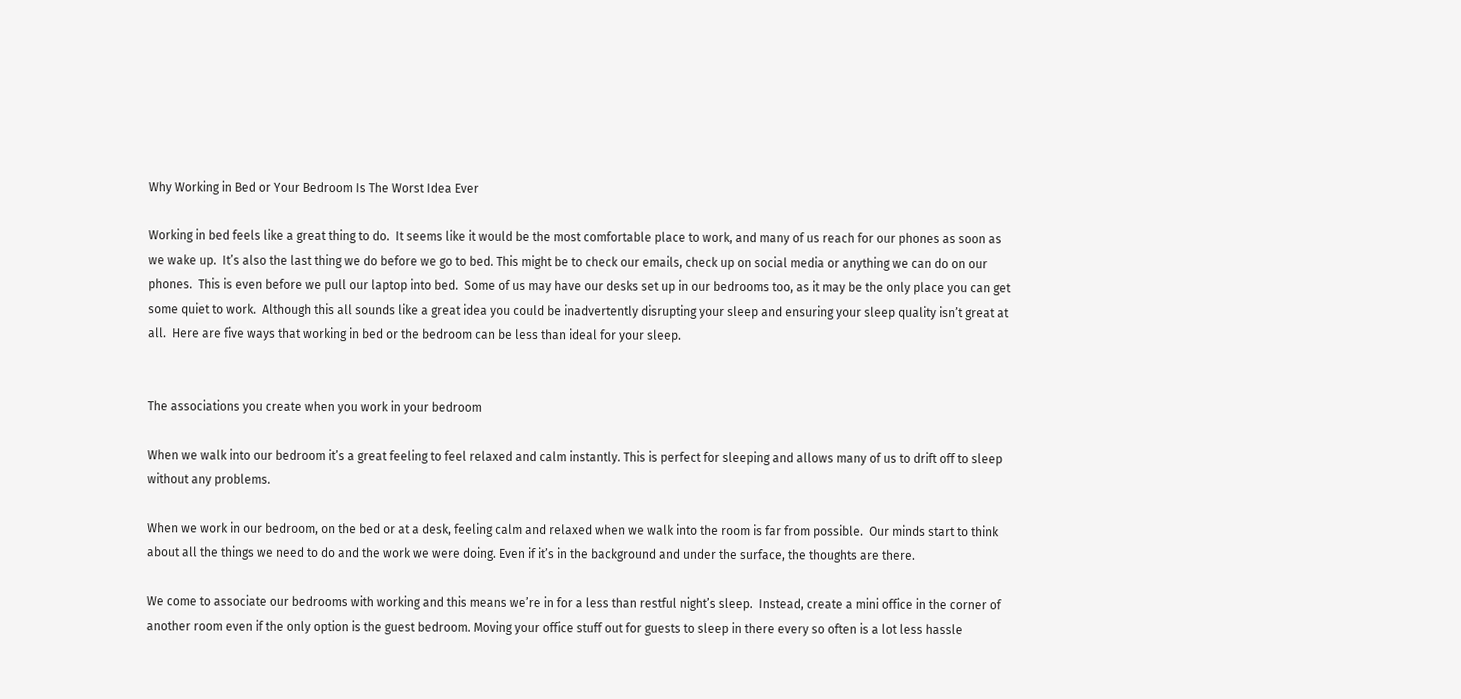Why Working in Bed or Your Bedroom Is The Worst Idea Ever

Working in bed feels like a great thing to do.  It seems like it would be the most comfortable place to work, and many of us reach for our phones as soon as we wake up.  It’s also the last thing we do before we go to bed. This might be to check our emails, check up on social media or anything we can do on our phones.  This is even before we pull our laptop into bed.  Some of us may have our desks set up in our bedrooms too, as it may be the only place you can get some quiet to work.  Although this all sounds like a great idea you could be inadvertently disrupting your sleep and ensuring your sleep quality isn’t great at all.  Here are five ways that working in bed or the bedroom can be less than ideal for your sleep.


The associations you create when you work in your bedroom

When we walk into our bedroom it’s a great feeling to feel relaxed and calm instantly. This is perfect for sleeping and allows many of us to drift off to sleep without any problems.

When we work in our bedroom, on the bed or at a desk, feeling calm and relaxed when we walk into the room is far from possible.  Our minds start to think about all the things we need to do and the work we were doing. Even if it’s in the background and under the surface, the thoughts are there.

We come to associate our bedrooms with working and this means we’re in for a less than restful night’s sleep.  Instead, create a mini office in the corner of another room even if the only option is the guest bedroom. Moving your office stuff out for guests to sleep in there every so often is a lot less hassle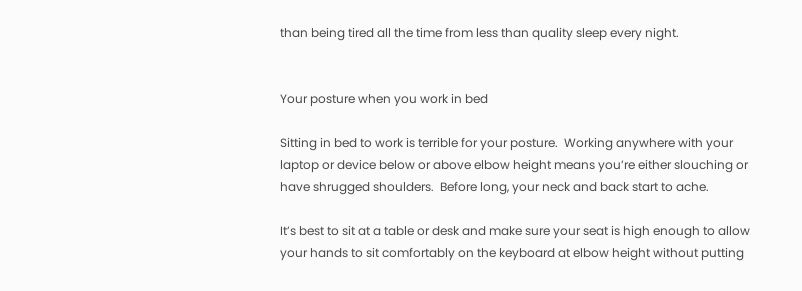than being tired all the time from less than quality sleep every night.


Your posture when you work in bed

Sitting in bed to work is terrible for your posture.  Working anywhere with your laptop or device below or above elbow height means you’re either slouching or have shrugged shoulders.  Before long, your neck and back start to ache.

It’s best to sit at a table or desk and make sure your seat is high enough to allow your hands to sit comfortably on the keyboard at elbow height without putting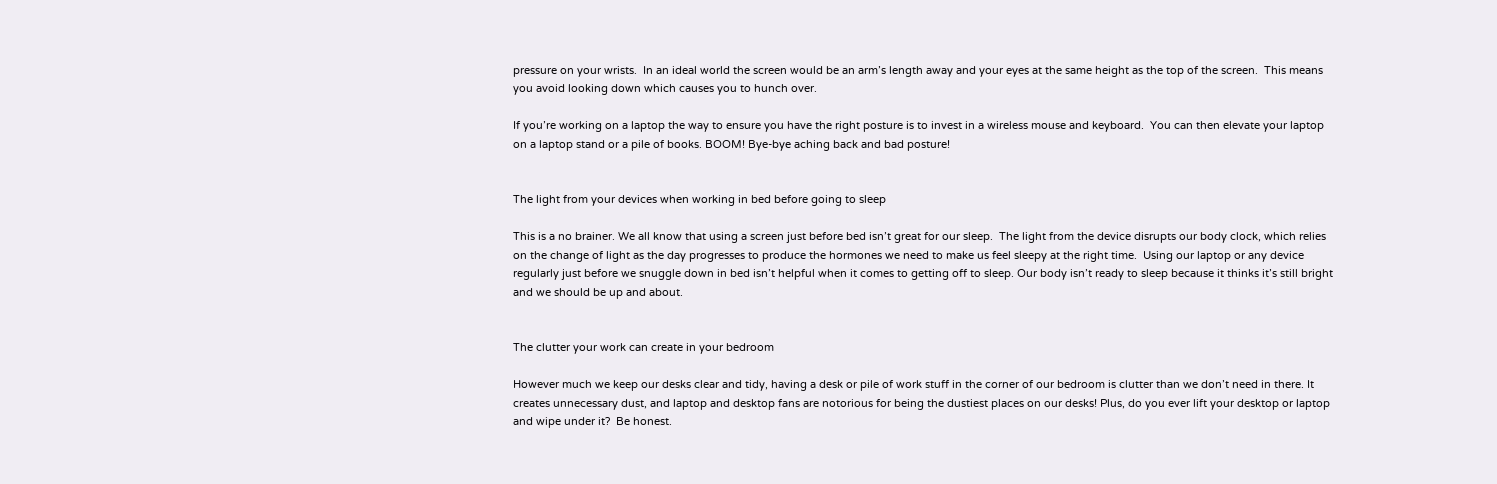pressure on your wrists.  In an ideal world the screen would be an arm’s length away and your eyes at the same height as the top of the screen.  This means you avoid looking down which causes you to hunch over.

If you’re working on a laptop the way to ensure you have the right posture is to invest in a wireless mouse and keyboard.  You can then elevate your laptop on a laptop stand or a pile of books. BOOM! Bye-bye aching back and bad posture!


The light from your devices when working in bed before going to sleep

This is a no brainer. We all know that using a screen just before bed isn’t great for our sleep.  The light from the device disrupts our body clock, which relies on the change of light as the day progresses to produce the hormones we need to make us feel sleepy at the right time.  Using our laptop or any device regularly just before we snuggle down in bed isn’t helpful when it comes to getting off to sleep. Our body isn’t ready to sleep because it thinks it’s still bright and we should be up and about.


The clutter your work can create in your bedroom

However much we keep our desks clear and tidy, having a desk or pile of work stuff in the corner of our bedroom is clutter than we don’t need in there. It creates unnecessary dust, and laptop and desktop fans are notorious for being the dustiest places on our desks! Plus, do you ever lift your desktop or laptop and wipe under it?  Be honest.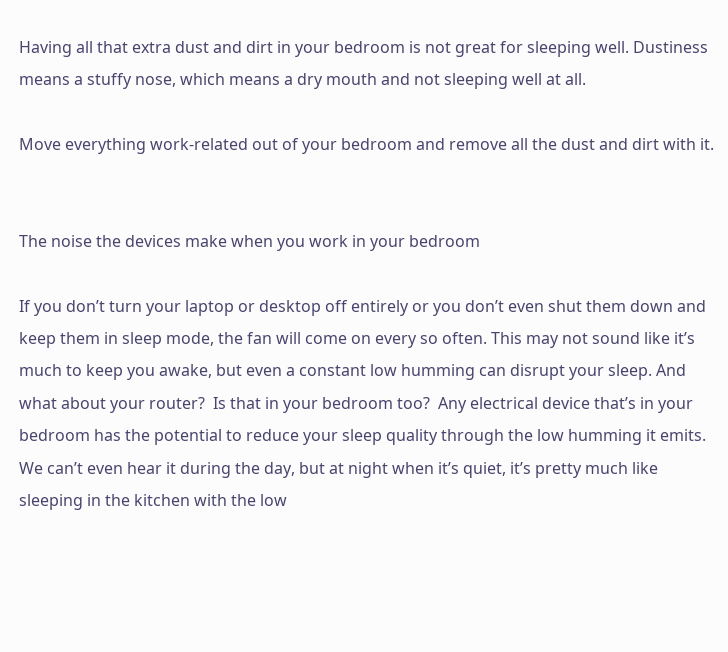Having all that extra dust and dirt in your bedroom is not great for sleeping well. Dustiness means a stuffy nose, which means a dry mouth and not sleeping well at all.

Move everything work-related out of your bedroom and remove all the dust and dirt with it.


The noise the devices make when you work in your bedroom

If you don’t turn your laptop or desktop off entirely or you don’t even shut them down and keep them in sleep mode, the fan will come on every so often. This may not sound like it’s much to keep you awake, but even a constant low humming can disrupt your sleep. And what about your router?  Is that in your bedroom too?  Any electrical device that’s in your bedroom has the potential to reduce your sleep quality through the low humming it emits.  We can’t even hear it during the day, but at night when it’s quiet, it’s pretty much like sleeping in the kitchen with the low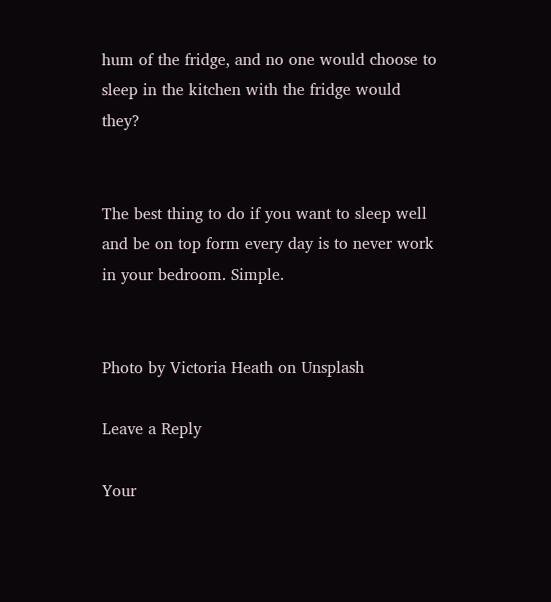hum of the fridge, and no one would choose to sleep in the kitchen with the fridge would they?


The best thing to do if you want to sleep well and be on top form every day is to never work in your bedroom. Simple.


Photo by Victoria Heath on Unsplash

Leave a Reply

Your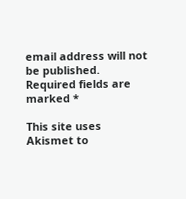email address will not be published. Required fields are marked *

This site uses Akismet to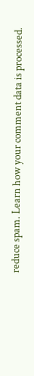reduce spam. Learn how your comment data is processed.